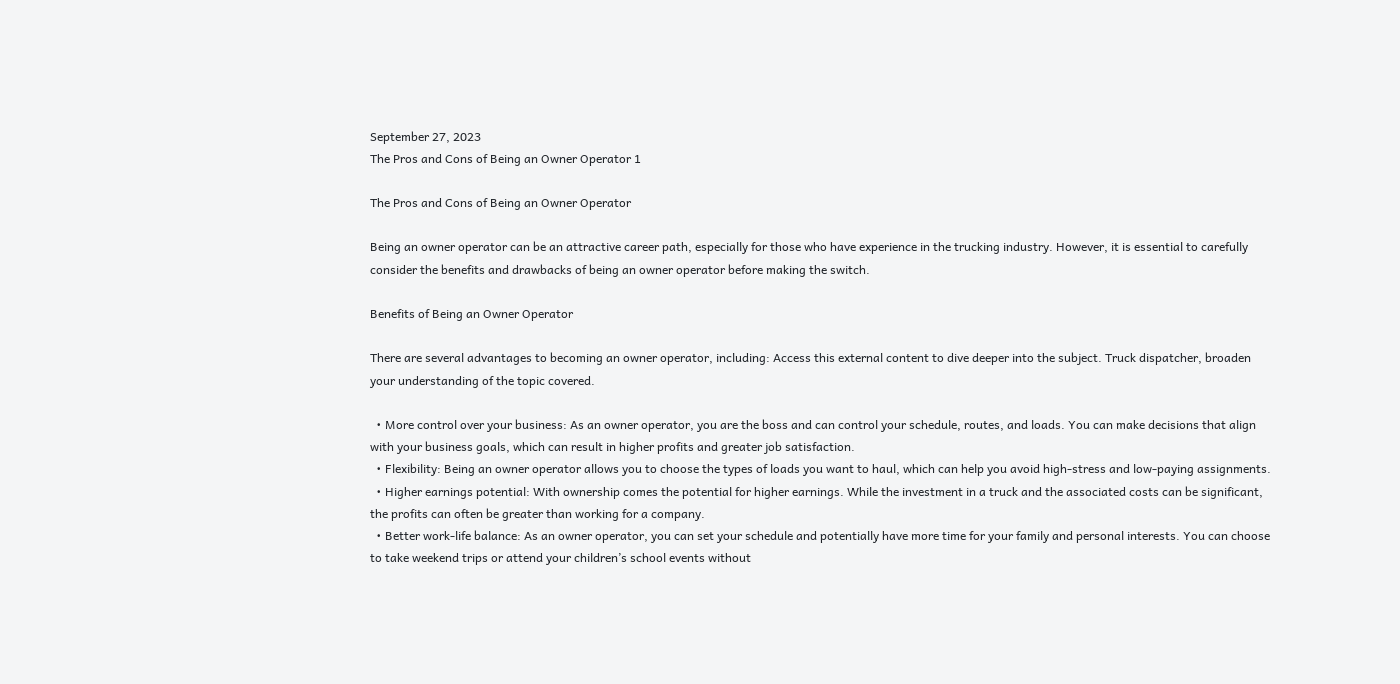September 27, 2023
The Pros and Cons of Being an Owner Operator 1

The Pros and Cons of Being an Owner Operator

Being an owner operator can be an attractive career path, especially for those who have experience in the trucking industry. However, it is essential to carefully consider the benefits and drawbacks of being an owner operator before making the switch.

Benefits of Being an Owner Operator

There are several advantages to becoming an owner operator, including: Access this external content to dive deeper into the subject. Truck dispatcher, broaden your understanding of the topic covered.

  • More control over your business: As an owner operator, you are the boss and can control your schedule, routes, and loads. You can make decisions that align with your business goals, which can result in higher profits and greater job satisfaction.
  • Flexibility: Being an owner operator allows you to choose the types of loads you want to haul, which can help you avoid high-stress and low-paying assignments.
  • Higher earnings potential: With ownership comes the potential for higher earnings. While the investment in a truck and the associated costs can be significant, the profits can often be greater than working for a company.
  • Better work-life balance: As an owner operator, you can set your schedule and potentially have more time for your family and personal interests. You can choose to take weekend trips or attend your children’s school events without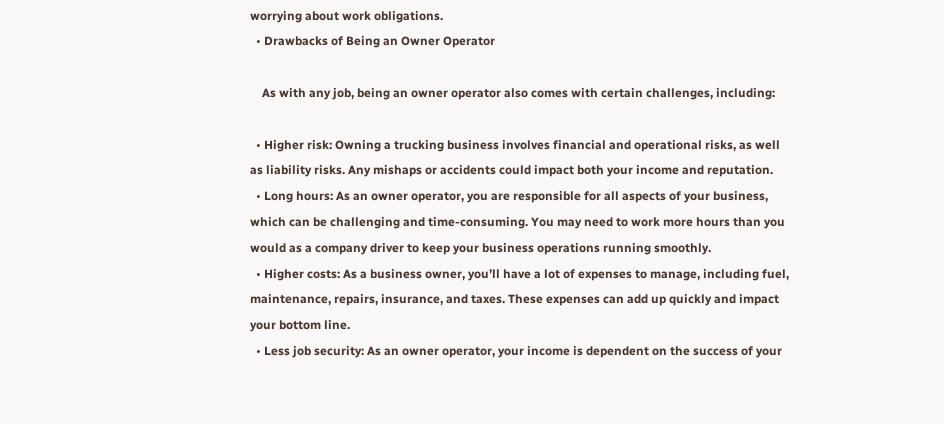worrying about work obligations.
  • Drawbacks of Being an Owner Operator

    As with any job, being an owner operator also comes with certain challenges, including:

  • Higher risk: Owning a trucking business involves financial and operational risks, as well as liability risks. Any mishaps or accidents could impact both your income and reputation.
  • Long hours: As an owner operator, you are responsible for all aspects of your business, which can be challenging and time-consuming. You may need to work more hours than you would as a company driver to keep your business operations running smoothly.
  • Higher costs: As a business owner, you’ll have a lot of expenses to manage, including fuel, maintenance, repairs, insurance, and taxes. These expenses can add up quickly and impact your bottom line.
  • Less job security: As an owner operator, your income is dependent on the success of your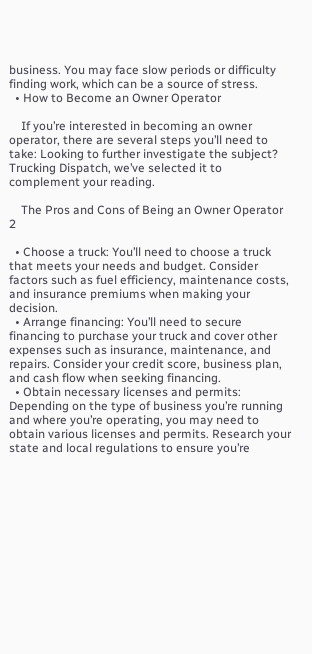business. You may face slow periods or difficulty finding work, which can be a source of stress.
  • How to Become an Owner Operator

    If you’re interested in becoming an owner operator, there are several steps you’ll need to take: Looking to further investigate the subject? Trucking Dispatch, we’ve selected it to complement your reading.

    The Pros and Cons of Being an Owner Operator 2

  • Choose a truck: You’ll need to choose a truck that meets your needs and budget. Consider factors such as fuel efficiency, maintenance costs, and insurance premiums when making your decision.
  • Arrange financing: You’ll need to secure financing to purchase your truck and cover other expenses such as insurance, maintenance, and repairs. Consider your credit score, business plan, and cash flow when seeking financing.
  • Obtain necessary licenses and permits: Depending on the type of business you’re running and where you’re operating, you may need to obtain various licenses and permits. Research your state and local regulations to ensure you’re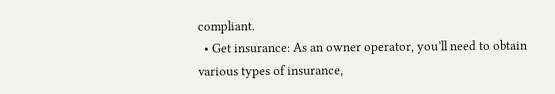compliant.
  • Get insurance: As an owner operator, you’ll need to obtain various types of insurance,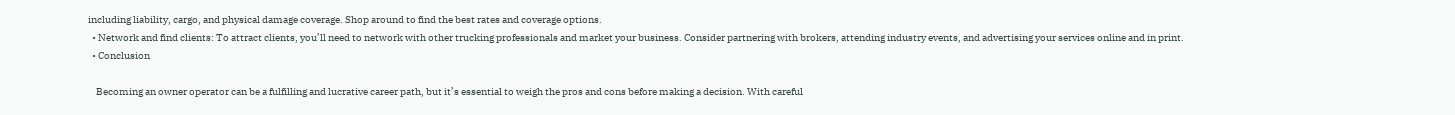including liability, cargo, and physical damage coverage. Shop around to find the best rates and coverage options.
  • Network and find clients: To attract clients, you’ll need to network with other trucking professionals and market your business. Consider partnering with brokers, attending industry events, and advertising your services online and in print.
  • Conclusion

    Becoming an owner operator can be a fulfilling and lucrative career path, but it’s essential to weigh the pros and cons before making a decision. With careful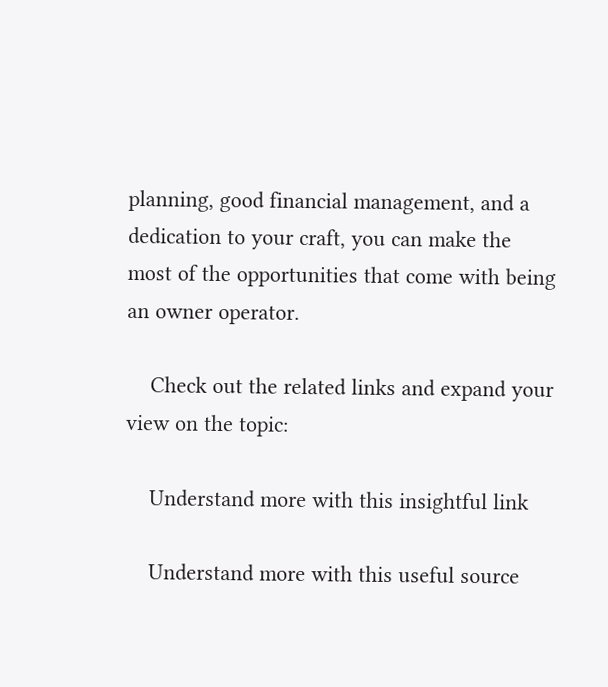planning, good financial management, and a dedication to your craft, you can make the most of the opportunities that come with being an owner operator.

    Check out the related links and expand your view on the topic:

    Understand more with this insightful link

    Understand more with this useful source